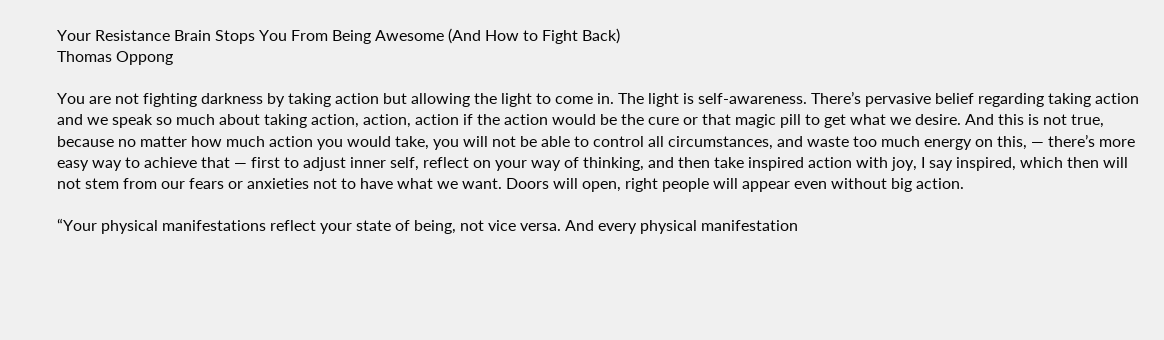Your Resistance Brain Stops You From Being Awesome (And How to Fight Back)
Thomas Oppong

You are not fighting darkness by taking action but allowing the light to come in. The light is self-awareness. There’s pervasive belief regarding taking action and we speak so much about taking action, action, action if the action would be the cure or that magic pill to get what we desire. And this is not true, because no matter how much action you would take, you will not be able to control all circumstances, and waste too much energy on this, — there’s more easy way to achieve that — first to adjust inner self, reflect on your way of thinking, and then take inspired action with joy, I say inspired, which then will not stem from our fears or anxieties not to have what we want. Doors will open, right people will appear even without big action.

“Your physical manifestations reflect your state of being, not vice versa. And every physical manifestation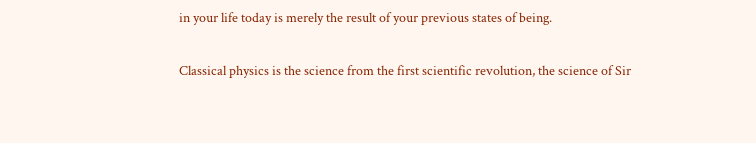in your life today is merely the result of your previous states of being.

Classical physics is the science from the first scientific revolution, the science of Sir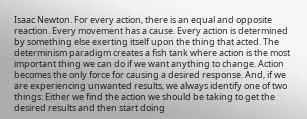Isaac Newton. For every action, there is an equal and opposite reaction. Every movement has a cause. Every action is determined by something else exerting itself upon the thing that acted. The determinism paradigm creates a fish tank where action is the most important thing we can do if we want anything to change. Action becomes the only force for causing a desired response. And, if we are experiencing unwanted results, we always identify one of two things: Either we find the action we should be taking to get the desired results and then start doing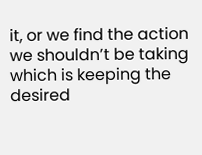it, or we find the action we shouldn’t be taking which is keeping the desired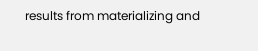results from materializing and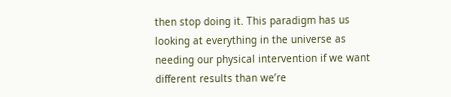then stop doing it. This paradigm has us looking at everything in the universe as needing our physical intervention if we want different results than we’re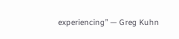experiencing” — Greg Kuhn